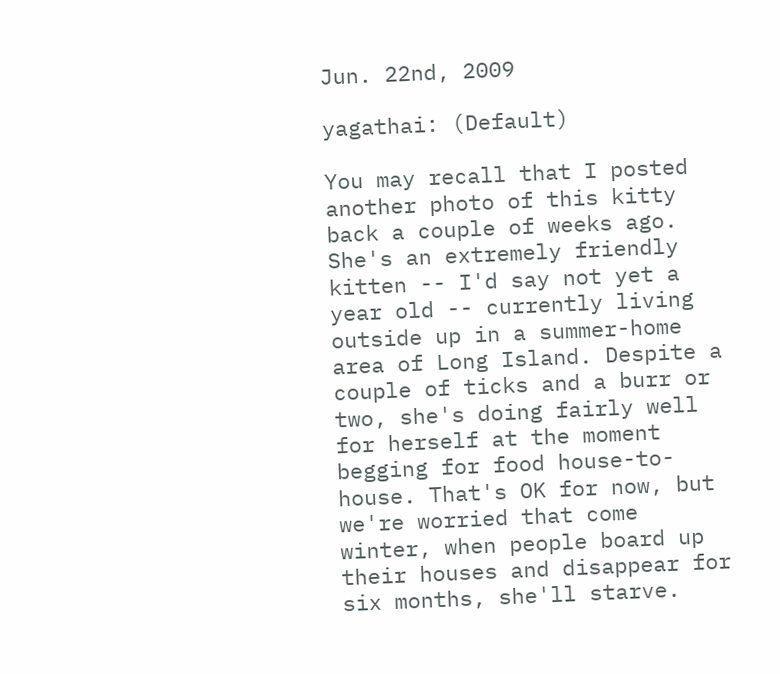Jun. 22nd, 2009

yagathai: (Default)

You may recall that I posted another photo of this kitty back a couple of weeks ago. She's an extremely friendly kitten -- I'd say not yet a year old -- currently living outside up in a summer-home area of Long Island. Despite a couple of ticks and a burr or two, she's doing fairly well for herself at the moment begging for food house-to-house. That's OK for now, but we're worried that come winter, when people board up their houses and disappear for six months, she'll starve.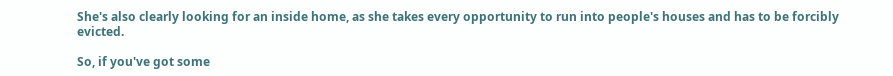She's also clearly looking for an inside home, as she takes every opportunity to run into people's houses and has to be forcibly evicted.

So, if you've got some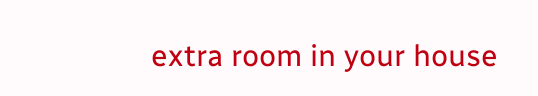extra room in your house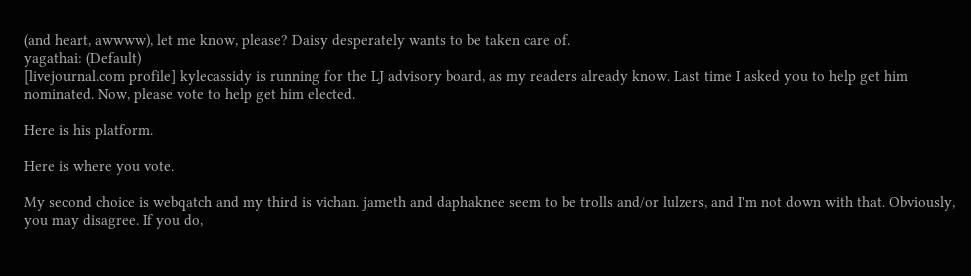(and heart, awwww), let me know, please? Daisy desperately wants to be taken care of.
yagathai: (Default)
[livejournal.com profile] kylecassidy is running for the LJ advisory board, as my readers already know. Last time I asked you to help get him nominated. Now, please vote to help get him elected.

Here is his platform.

Here is where you vote.

My second choice is webqatch and my third is vichan. jameth and daphaknee seem to be trolls and/or lulzers, and I'm not down with that. Obviously, you may disagree. If you do,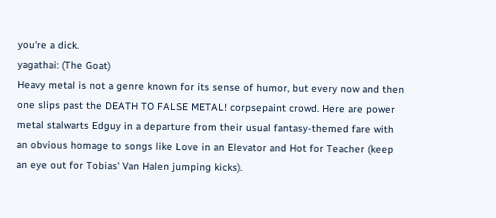you're a dick.
yagathai: (The Goat)
Heavy metal is not a genre known for its sense of humor, but every now and then one slips past the DEATH TO FALSE METAL! corpsepaint crowd. Here are power metal stalwarts Edguy in a departure from their usual fantasy-themed fare with an obvious homage to songs like Love in an Elevator and Hot for Teacher (keep an eye out for Tobias' Van Halen jumping kicks).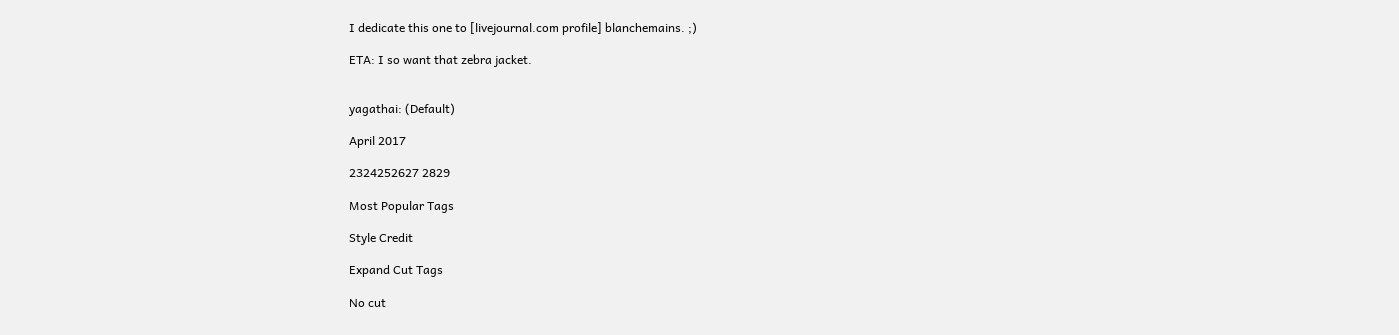I dedicate this one to [livejournal.com profile] blanchemains. ;)

ETA: I so want that zebra jacket.


yagathai: (Default)

April 2017

2324252627 2829

Most Popular Tags

Style Credit

Expand Cut Tags

No cut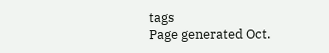tags
Page generated Oct.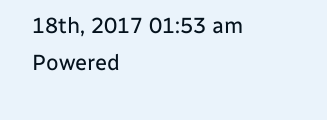18th, 2017 01:53 am
Powered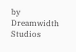by Dreamwidth Studios